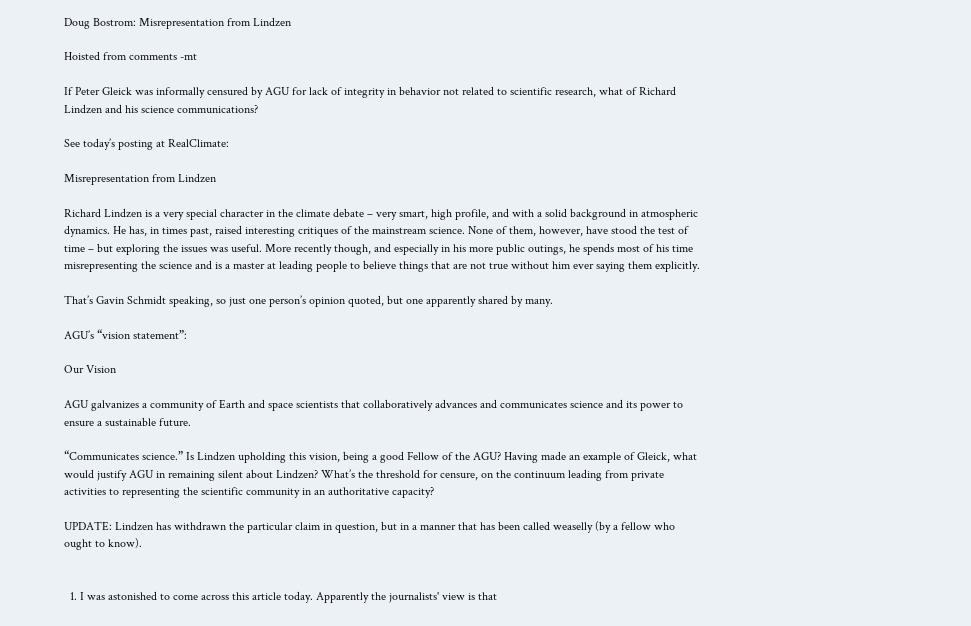Doug Bostrom: Misrepresentation from Lindzen

Hoisted from comments -mt

If Peter Gleick was informally censured by AGU for lack of integrity in behavior not related to scientific research, what of Richard Lindzen and his science communications?

See today’s posting at RealClimate:

Misrepresentation from Lindzen

Richard Lindzen is a very special character in the climate debate – very smart, high profile, and with a solid background in atmospheric dynamics. He has, in times past, raised interesting critiques of the mainstream science. None of them, however, have stood the test of time – but exploring the issues was useful. More recently though, and especially in his more public outings, he spends most of his time misrepresenting the science and is a master at leading people to believe things that are not true without him ever saying them explicitly.

That’s Gavin Schmidt speaking, so just one person’s opinion quoted, but one apparently shared by many.

AGU’s “vision statement”:

Our Vision

AGU galvanizes a community of Earth and space scientists that collaboratively advances and communicates science and its power to ensure a sustainable future.

“Communicates science.” Is Lindzen upholding this vision, being a good Fellow of the AGU? Having made an example of Gleick, what would justify AGU in remaining silent about Lindzen? What’s the threshold for censure, on the continuum leading from private activities to representing the scientific community in an authoritative capacity?

UPDATE: Lindzen has withdrawn the particular claim in question, but in a manner that has been called weaselly (by a fellow who ought to know).


  1. I was astonished to come across this article today. Apparently the journalists' view is that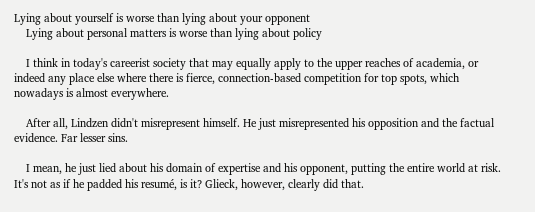Lying about yourself is worse than lying about your opponent
    Lying about personal matters is worse than lying about policy

    I think in today's careerist society that may equally apply to the upper reaches of academia, or indeed any place else where there is fierce, connection-based competition for top spots, which nowadays is almost everywhere.

    After all, Lindzen didn't misrepresent himself. He just misrepresented his opposition and the factual evidence. Far lesser sins.

    I mean, he just lied about his domain of expertise and his opponent, putting the entire world at risk. It's not as if he padded his resumé, is it? Glieck, however, clearly did that.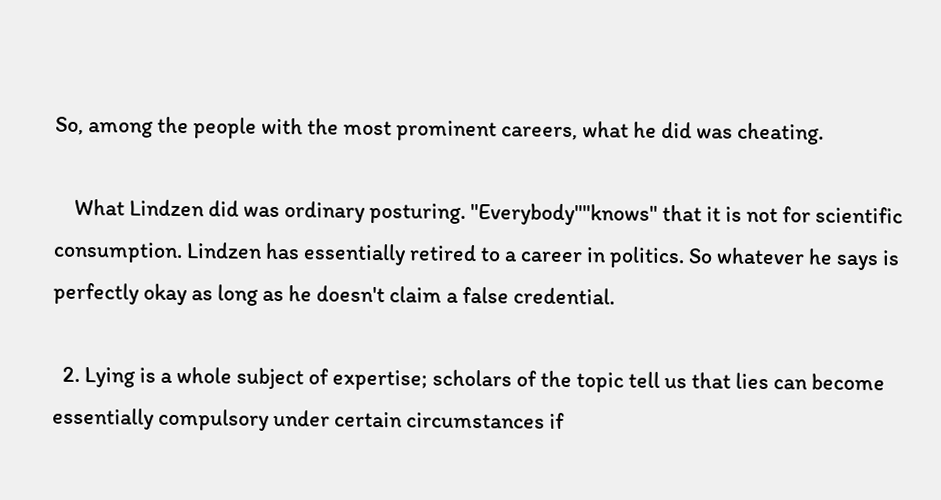So, among the people with the most prominent careers, what he did was cheating.

    What Lindzen did was ordinary posturing. "Everybody""knows" that it is not for scientific consumption. Lindzen has essentially retired to a career in politics. So whatever he says is perfectly okay as long as he doesn't claim a false credential.

  2. Lying is a whole subject of expertise; scholars of the topic tell us that lies can become essentially compulsory under certain circumstances if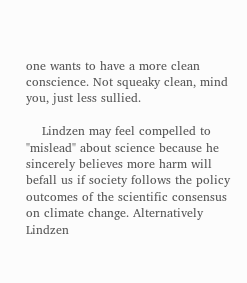one wants to have a more clean conscience. Not squeaky clean, mind you, just less sullied.

    Lindzen may feel compelled to "mislead" about science because he sincerely believes more harm will befall us if society follows the policy outcomes of the scientific consensus on climate change. Alternatively Lindzen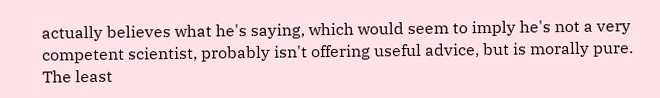actually believes what he's saying, which would seem to imply he's not a very competent scientist, probably isn't offering useful advice, but is morally pure. The least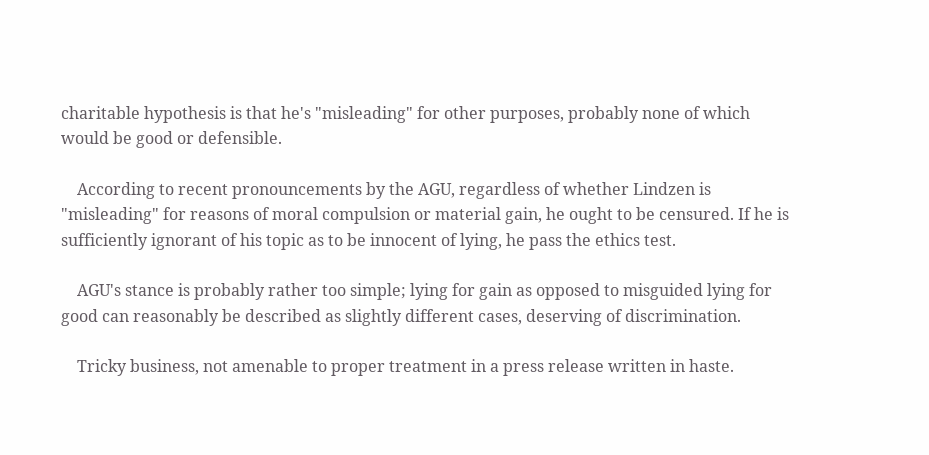charitable hypothesis is that he's "misleading" for other purposes, probably none of which would be good or defensible.

    According to recent pronouncements by the AGU, regardless of whether Lindzen is "misleading" for reasons of moral compulsion or material gain, he ought to be censured. If he is sufficiently ignorant of his topic as to be innocent of lying, he pass the ethics test.

    AGU's stance is probably rather too simple; lying for gain as opposed to misguided lying for good can reasonably be described as slightly different cases, deserving of discrimination.

    Tricky business, not amenable to proper treatment in a press release written in haste.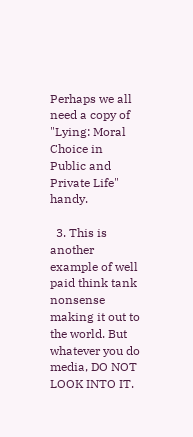Perhaps we all need a copy of "Lying: Moral Choice in Public and Private Life" handy.

  3. This is another example of well paid think tank nonsense making it out to the world. But whatever you do media, DO NOT LOOK INTO IT.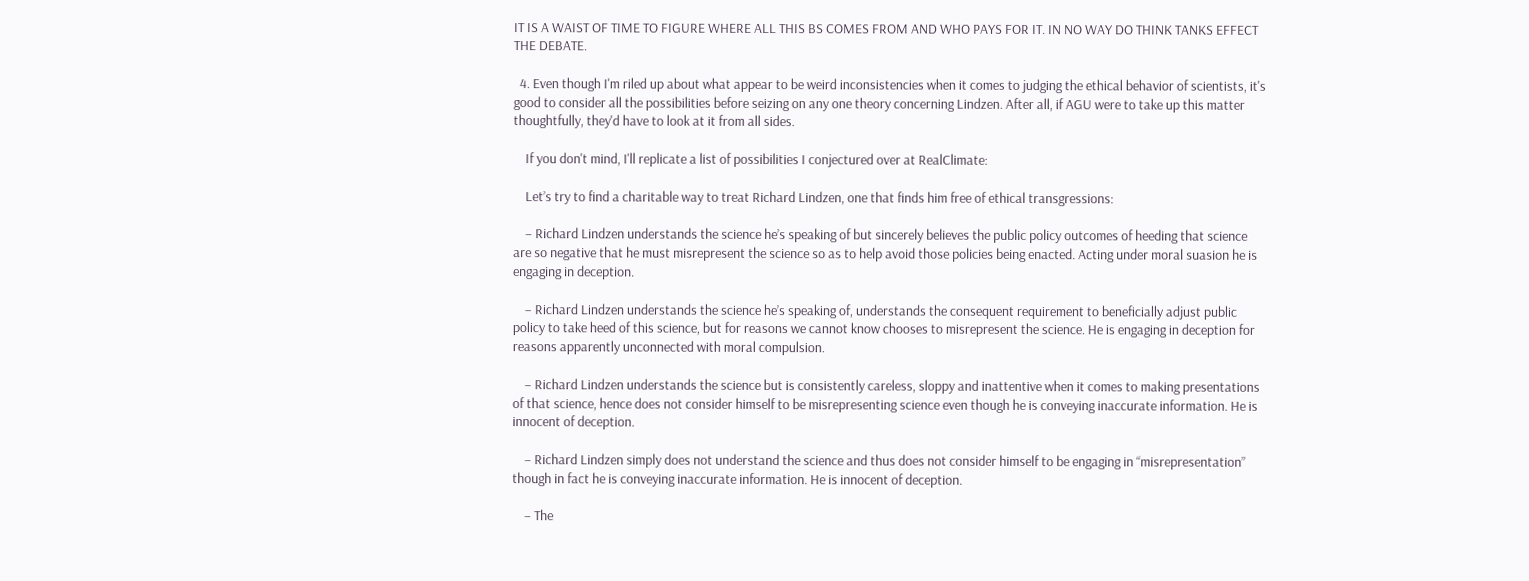IT IS A WAIST OF TIME TO FIGURE WHERE ALL THIS BS COMES FROM AND WHO PAYS FOR IT. IN NO WAY DO THINK TANKS EFFECT THE DEBATE.

  4. Even though I'm riled up about what appear to be weird inconsistencies when it comes to judging the ethical behavior of scientists, it's good to consider all the possibilities before seizing on any one theory concerning Lindzen. After all, if AGU were to take up this matter thoughtfully, they'd have to look at it from all sides.

    If you don't mind, I'll replicate a list of possibilities I conjectured over at RealClimate:

    Let’s try to find a charitable way to treat Richard Lindzen, one that finds him free of ethical transgressions:

    – Richard Lindzen understands the science he’s speaking of but sincerely believes the public policy outcomes of heeding that science are so negative that he must misrepresent the science so as to help avoid those policies being enacted. Acting under moral suasion he is engaging in deception.

    – Richard Lindzen understands the science he’s speaking of, understands the consequent requirement to beneficially adjust public policy to take heed of this science, but for reasons we cannot know chooses to misrepresent the science. He is engaging in deception for reasons apparently unconnected with moral compulsion.

    – Richard Lindzen understands the science but is consistently careless, sloppy and inattentive when it comes to making presentations of that science, hence does not consider himself to be misrepresenting science even though he is conveying inaccurate information. He is innocent of deception.

    – Richard Lindzen simply does not understand the science and thus does not consider himself to be engaging in “misrepresentation” though in fact he is conveying inaccurate information. He is innocent of deception.

    – The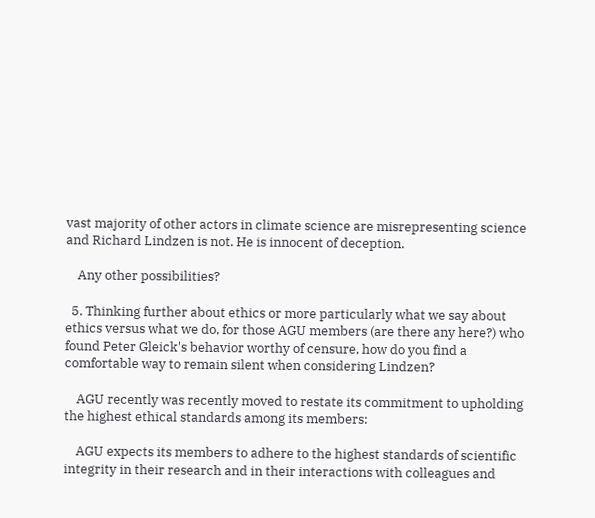vast majority of other actors in climate science are misrepresenting science and Richard Lindzen is not. He is innocent of deception.

    Any other possibilities?

  5. Thinking further about ethics or more particularly what we say about ethics versus what we do, for those AGU members (are there any here?) who found Peter Gleick's behavior worthy of censure, how do you find a comfortable way to remain silent when considering Lindzen?

    AGU recently was recently moved to restate its commitment to upholding the highest ethical standards among its members:

    AGU expects its members to adhere to the highest standards of scientific integrity in their research and in their interactions with colleagues and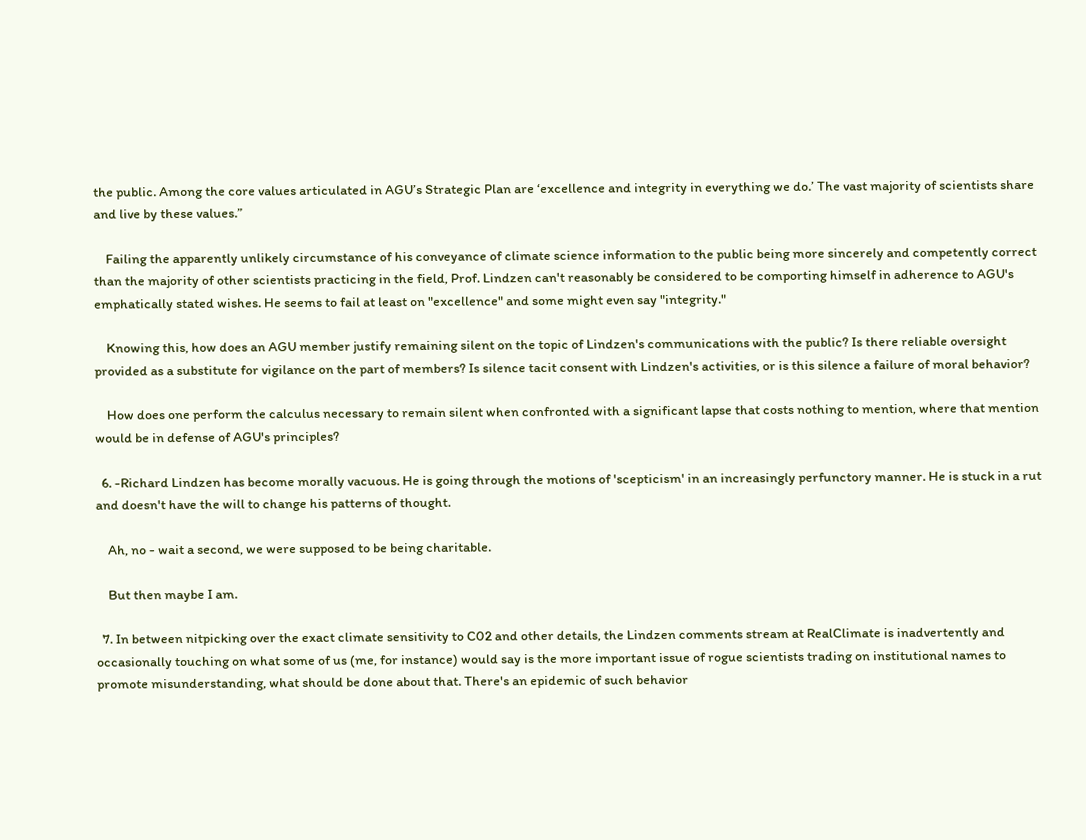the public. Among the core values articulated in AGU’s Strategic Plan are ‘excellence and integrity in everything we do.’ The vast majority of scientists share and live by these values.”

    Failing the apparently unlikely circumstance of his conveyance of climate science information to the public being more sincerely and competently correct than the majority of other scientists practicing in the field, Prof. Lindzen can't reasonably be considered to be comporting himself in adherence to AGU's emphatically stated wishes. He seems to fail at least on "excellence" and some might even say "integrity."

    Knowing this, how does an AGU member justify remaining silent on the topic of Lindzen's communications with the public? Is there reliable oversight provided as a substitute for vigilance on the part of members? Is silence tacit consent with Lindzen's activities, or is this silence a failure of moral behavior?

    How does one perform the calculus necessary to remain silent when confronted with a significant lapse that costs nothing to mention, where that mention would be in defense of AGU's principles?

  6. -Richard Lindzen has become morally vacuous. He is going through the motions of 'scepticism' in an increasingly perfunctory manner. He is stuck in a rut and doesn't have the will to change his patterns of thought.

    Ah, no - wait a second, we were supposed to be being charitable.

    But then maybe I am.

  7. In between nitpicking over the exact climate sensitivity to C02 and other details, the Lindzen comments stream at RealClimate is inadvertently and occasionally touching on what some of us (me, for instance) would say is the more important issue of rogue scientists trading on institutional names to promote misunderstanding, what should be done about that. There's an epidemic of such behavior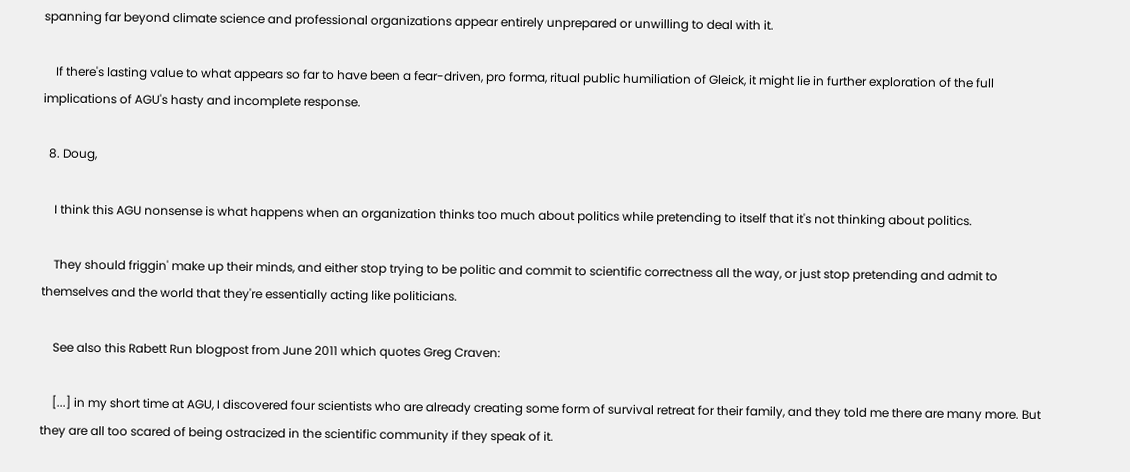spanning far beyond climate science and professional organizations appear entirely unprepared or unwilling to deal with it.

    If there's lasting value to what appears so far to have been a fear-driven, pro forma, ritual public humiliation of Gleick, it might lie in further exploration of the full implications of AGU's hasty and incomplete response.

  8. Doug,

    I think this AGU nonsense is what happens when an organization thinks too much about politics while pretending to itself that it's not thinking about politics.

    They should friggin' make up their minds, and either stop trying to be politic and commit to scientific correctness all the way, or just stop pretending and admit to themselves and the world that they're essentially acting like politicians.

    See also this Rabett Run blogpost from June 2011 which quotes Greg Craven:

    [...] in my short time at AGU, I discovered four scientists who are already creating some form of survival retreat for their family, and they told me there are many more. But they are all too scared of being ostracized in the scientific community if they speak of it.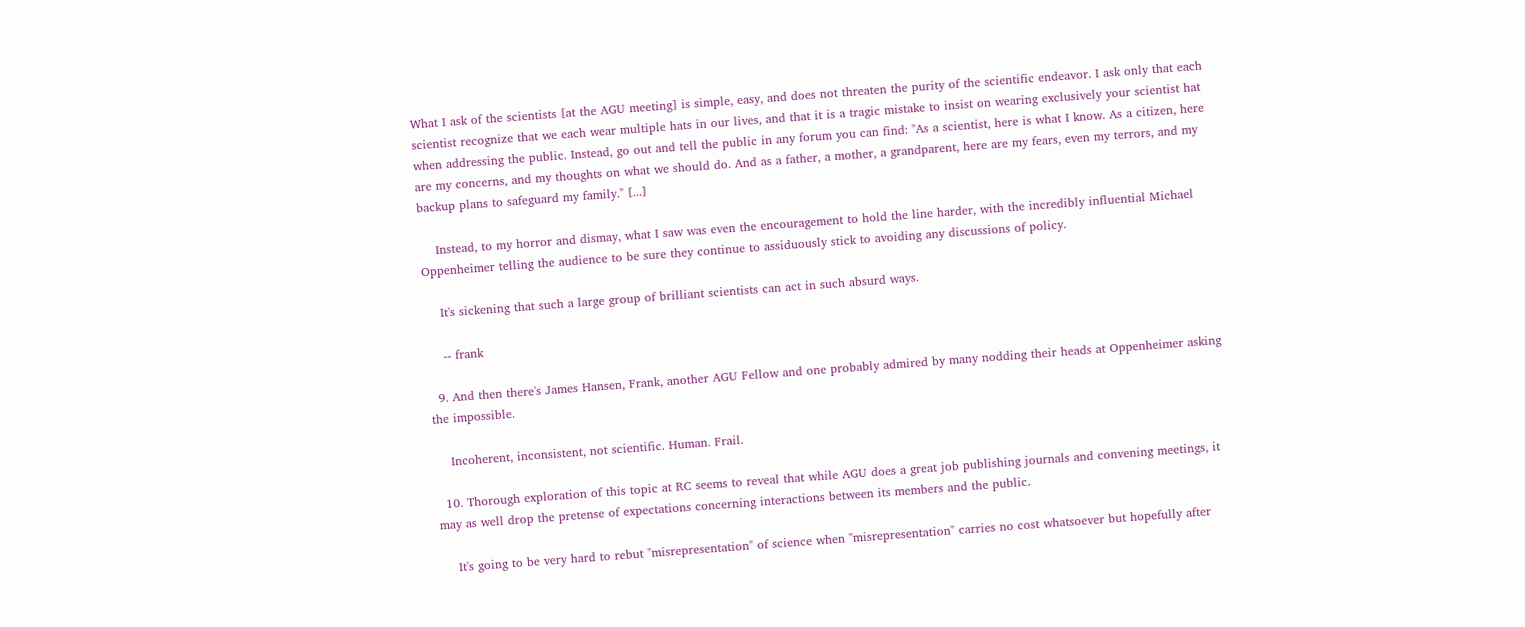What I ask of the scientists [at the AGU meeting] is simple, easy, and does not threaten the purity of the scientific endeavor. I ask only that each scientist recognize that we each wear multiple hats in our lives, and that it is a tragic mistake to insist on wearing exclusively your scientist hat when addressing the public. Instead, go out and tell the public in any forum you can find: "As a scientist, here is what I know. As a citizen, here are my concerns, and my thoughts on what we should do. And as a father, a mother, a grandparent, here are my fears, even my terrors, and my backup plans to safeguard my family." [...]

    Instead, to my horror and dismay, what I saw was even the encouragement to hold the line harder, with the incredibly influential Michael Oppenheimer telling the audience to be sure they continue to assiduously stick to avoiding any discussions of policy.

    It's sickening that such a large group of brilliant scientists can act in such absurd ways.

    -- frank

  9. And then there's James Hansen, Frank, another AGU Fellow and one probably admired by many nodding their heads at Oppenheimer asking the impossible.

    Incoherent, inconsistent, not scientific. Human. Frail.

  10. Thorough exploration of this topic at RC seems to reveal that while AGU does a great job publishing journals and convening meetings, it may as well drop the pretense of expectations concerning interactions between its members and the public.

    It's going to be very hard to rebut "misrepresentation" of science when "misrepresentation" carries no cost whatsoever but hopefully after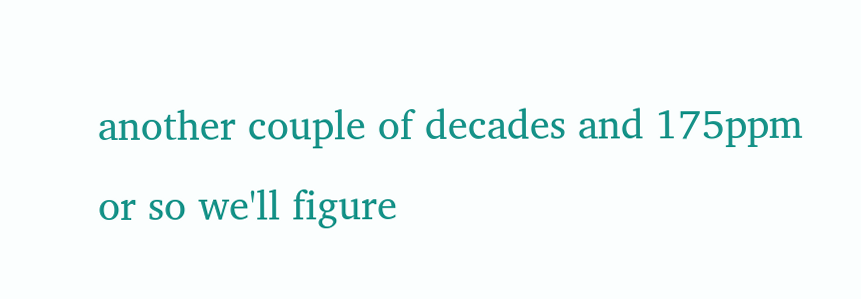another couple of decades and 175ppm or so we'll figure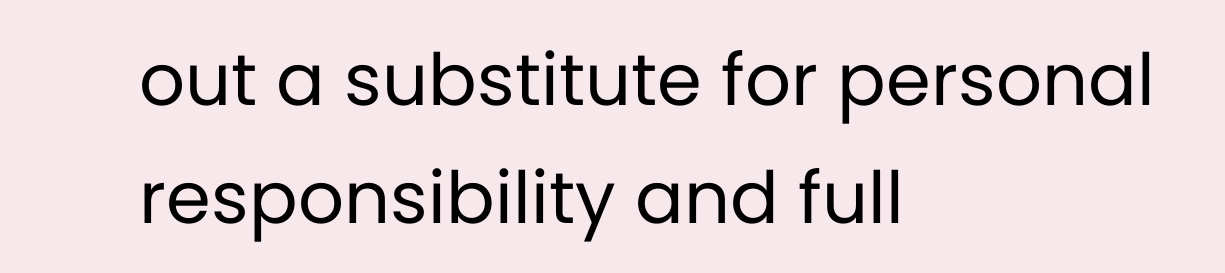out a substitute for personal responsibility and full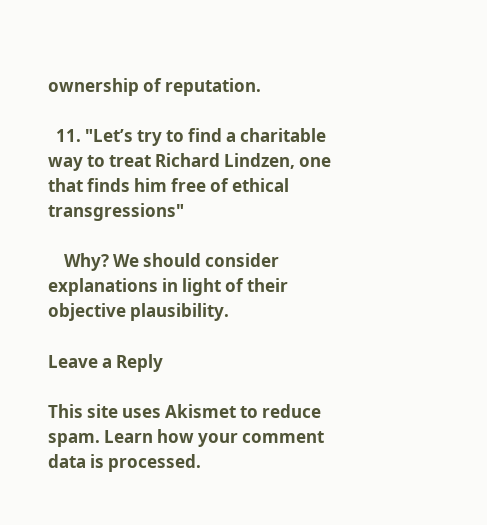ownership of reputation.

  11. "Let’s try to find a charitable way to treat Richard Lindzen, one that finds him free of ethical transgressions"

    Why? We should consider explanations in light of their objective plausibility.

Leave a Reply

This site uses Akismet to reduce spam. Learn how your comment data is processed.